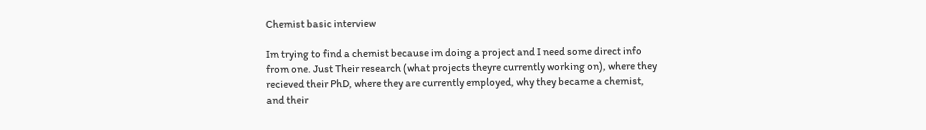Chemist basic interview

Im trying to find a chemist because im doing a project and I need some direct info from one. Just Their research (what projects theyre currently working on), where they recieved their PhD, where they are currently employed, why they became a chemist, and their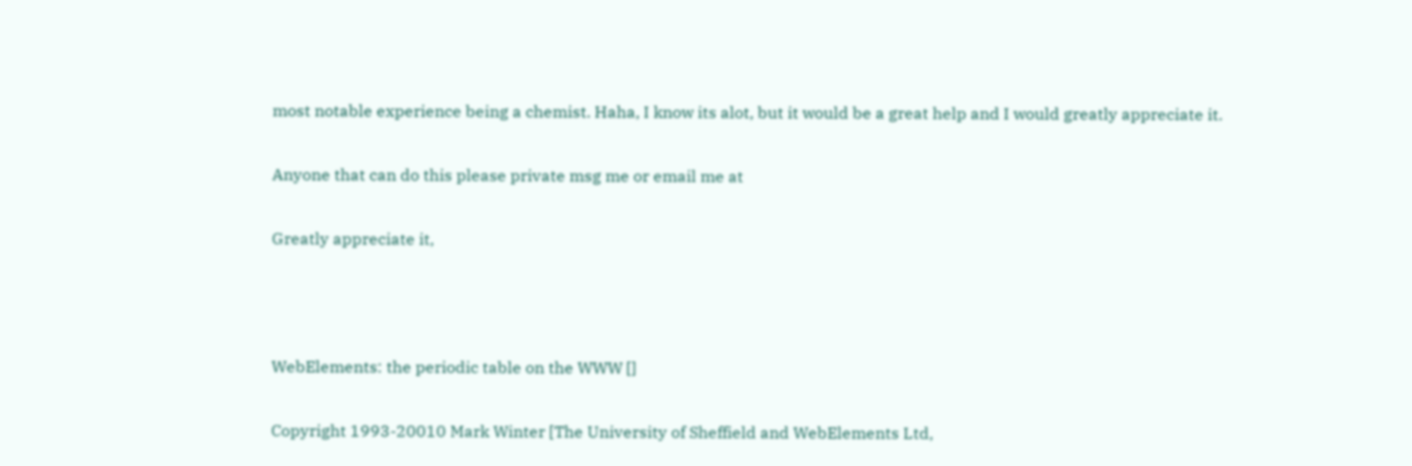most notable experience being a chemist. Haha, I know its alot, but it would be a great help and I would greatly appreciate it.

Anyone that can do this please private msg me or email me at

Greatly appreciate it,



WebElements: the periodic table on the WWW []

Copyright 1993-20010 Mark Winter [The University of Sheffield and WebElements Ltd,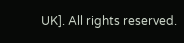UK]. All rights reserved.